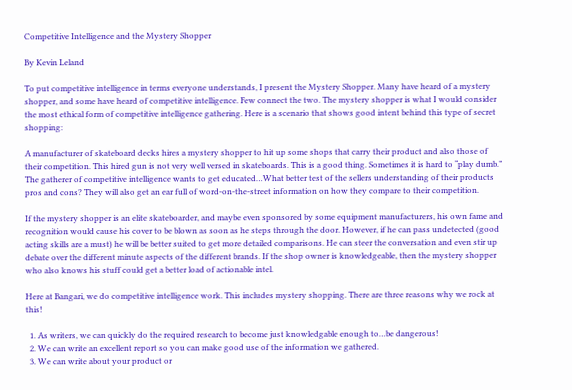Competitive Intelligence and the Mystery Shopper

By Kevin Leland

To put competitive intelligence in terms everyone understands, I present the Mystery Shopper. Many have heard of a mystery shopper, and some have heard of competitive intelligence. Few connect the two. The mystery shopper is what I would consider the most ethical form of competitive intelligence gathering. Here is a scenario that shows good intent behind this type of secret shopping:

A manufacturer of skateboard decks hires a mystery shopper to hit up some shops that carry their product and also those of their competition. This hired gun is not very well versed in skateboards. This is a good thing. Sometimes it is hard to “play dumb.” The gatherer of competitive intelligence wants to get educated…What better test of the sellers understanding of their products pros and cons? They will also get an ear full of word-on-the-street information on how they compare to their competition.

If the mystery shopper is an elite skateboarder, and maybe even sponsored by some equipment manufacturers, his own fame and recognition would cause his cover to be blown as soon as he steps through the door. However, if he can pass undetected (good acting skills are a must) he will be better suited to get more detailed comparisons. He can steer the conversation and even stir up debate over the different minute aspects of the different brands. If the shop owner is knowledgeable, then the mystery shopper who also knows his stuff could get a better load of actionable intel.

Here at Bangari, we do competitive intelligence work. This includes mystery shopping. There are three reasons why we rock at this!

  1. As writers, we can quickly do the required research to become just knowledgable enough to…be dangerous!
  2. We can write an excellent report so you can make good use of the information we gathered.
  3. We can write about your product or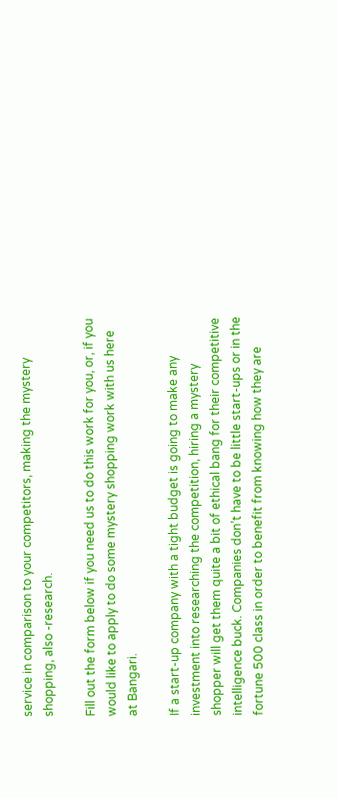service in comparison to your competitors, making the mystery shopping, also -research.

Fill out the form below if you need us to do this work for you, or, if you would like to apply to do some mystery shopping work with us here at Bangari.

If a start-up company with a tight budget is going to make any investment into researching the competition, hiring a mystery shopper will get them quite a bit of ethical bang for their competitive intelligence buck. Companies don’t have to be little start-ups or in the fortune 500 class in order to benefit from knowing how they are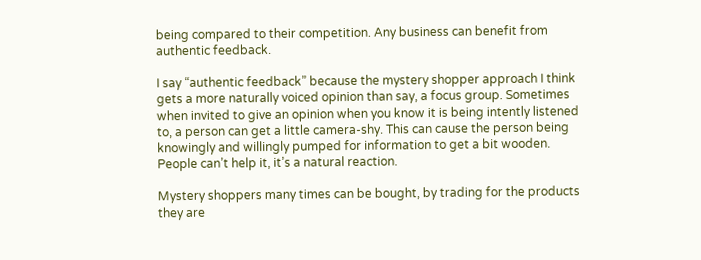being compared to their competition. Any business can benefit from authentic feedback.

I say “authentic feedback” because the mystery shopper approach I think gets a more naturally voiced opinion than say, a focus group. Sometimes when invited to give an opinion when you know it is being intently listened to, a person can get a little camera-shy. This can cause the person being knowingly and willingly pumped for information to get a bit wooden. People can’t help it, it’s a natural reaction.

Mystery shoppers many times can be bought, by trading for the products they are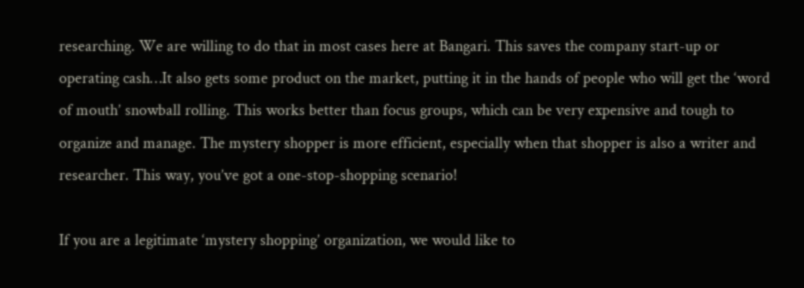researching. We are willing to do that in most cases here at Bangari. This saves the company start-up or operating cash…It also gets some product on the market, putting it in the hands of people who will get the ‘word of mouth’ snowball rolling. This works better than focus groups, which can be very expensive and tough to organize and manage. The mystery shopper is more efficient, especially when that shopper is also a writer and researcher. This way, you’ve got a one-stop-shopping scenario!

If you are a legitimate ‘mystery shopping’ organization, we would like to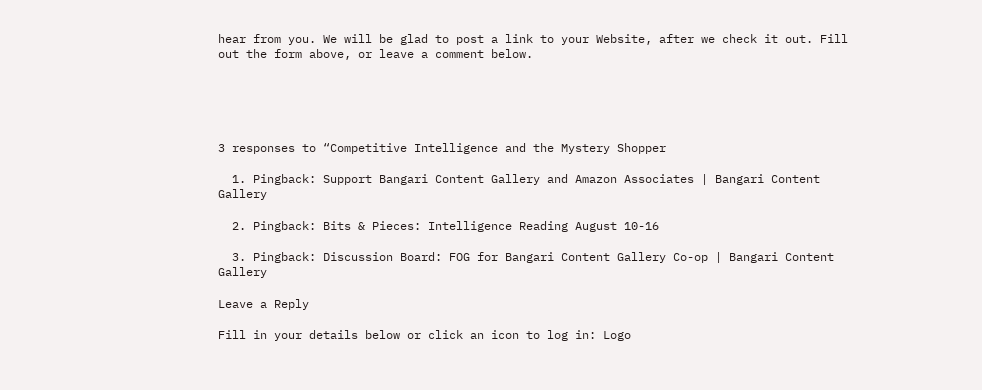hear from you. We will be glad to post a link to your Website, after we check it out. Fill out the form above, or leave a comment below.





3 responses to “Competitive Intelligence and the Mystery Shopper

  1. Pingback: Support Bangari Content Gallery and Amazon Associates | Bangari Content Gallery

  2. Pingback: Bits & Pieces: Intelligence Reading August 10-16

  3. Pingback: Discussion Board: FOG for Bangari Content Gallery Co-op | Bangari Content Gallery

Leave a Reply

Fill in your details below or click an icon to log in: Logo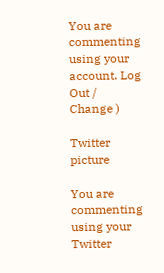You are commenting using your account. Log Out / Change )

Twitter picture

You are commenting using your Twitter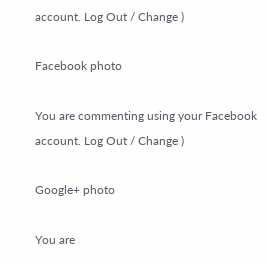account. Log Out / Change )

Facebook photo

You are commenting using your Facebook account. Log Out / Change )

Google+ photo

You are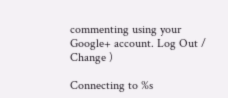commenting using your Google+ account. Log Out / Change )

Connecting to %s